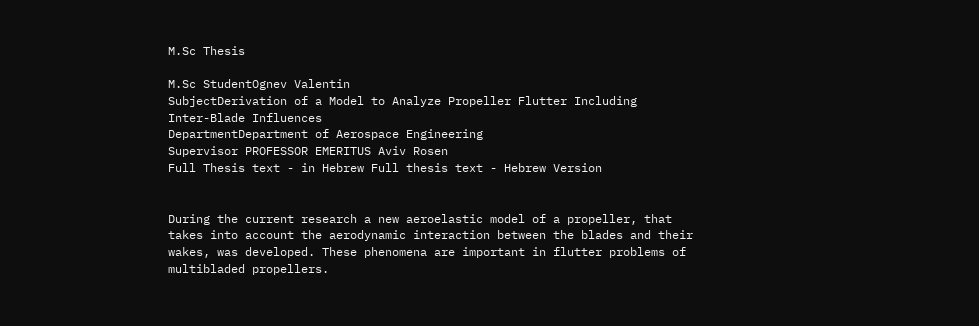M.Sc Thesis

M.Sc StudentOgnev Valentin
SubjectDerivation of a Model to Analyze Propeller Flutter Including
Inter-Blade Influences
DepartmentDepartment of Aerospace Engineering
Supervisor PROFESSOR EMERITUS Aviv Rosen
Full Thesis text - in Hebrew Full thesis text - Hebrew Version


During the current research a new aeroelastic model of a propeller, that takes into account the aerodynamic interaction between the blades and their wakes, was developed. These phenomena are important in flutter problems of multibladed propellers.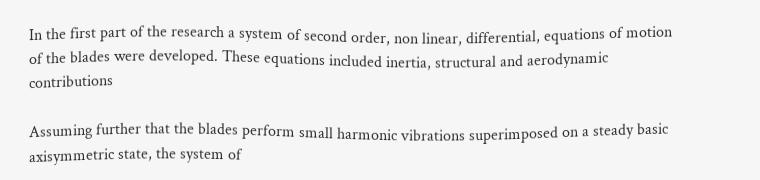In the first part of the research a system of second order, non linear, differential, equations of motion of the blades were developed. These equations included inertia, structural and aerodynamic contributions

Assuming further that the blades perform small harmonic vibrations superimposed on a steady basic axisymmetric state, the system of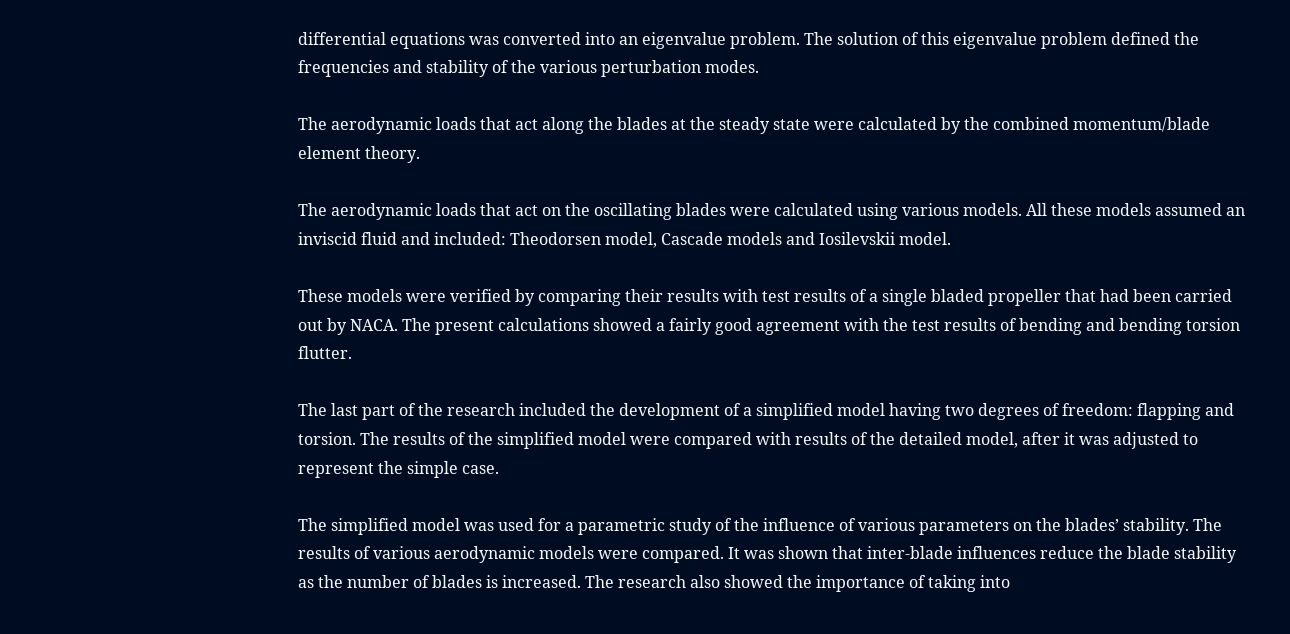differential equations was converted into an eigenvalue problem. The solution of this eigenvalue problem defined the frequencies and stability of the various perturbation modes.

The aerodynamic loads that act along the blades at the steady state were calculated by the combined momentum/blade element theory.

The aerodynamic loads that act on the oscillating blades were calculated using various models. All these models assumed an inviscid fluid and included: Theodorsen model, Cascade models and Iosilevskii model.

These models were verified by comparing their results with test results of a single bladed propeller that had been carried out by NACA. The present calculations showed a fairly good agreement with the test results of bending and bending torsion flutter.

The last part of the research included the development of a simplified model having two degrees of freedom: flapping and torsion. The results of the simplified model were compared with results of the detailed model, after it was adjusted to represent the simple case.

The simplified model was used for a parametric study of the influence of various parameters on the blades’ stability. The results of various aerodynamic models were compared. It was shown that inter-blade influences reduce the blade stability as the number of blades is increased. The research also showed the importance of taking into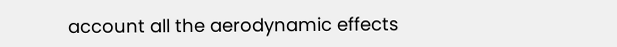account all the aerodynamic effects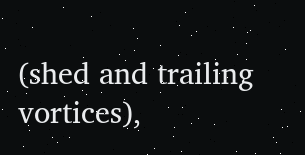(shed and trailing vortices),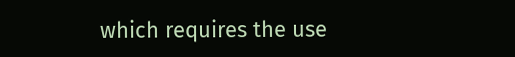which requires the use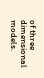of three dimensional models.